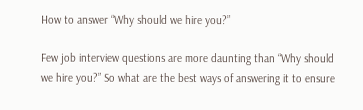How to answer “Why should we hire you?”

Few job interview questions are more daunting than “Why should we hire you?” So what are the best ways of answering it to ensure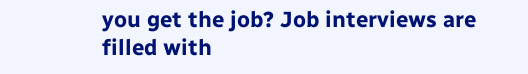you get the job? Job interviews are filled with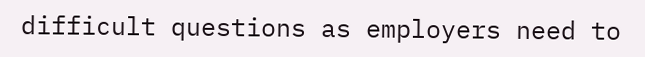difficult questions as employers need to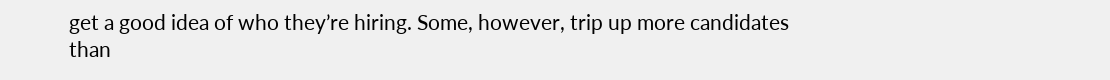get a good idea of who they’re hiring. Some, however, trip up more candidates than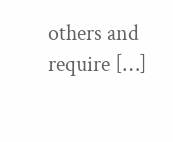others and require […]